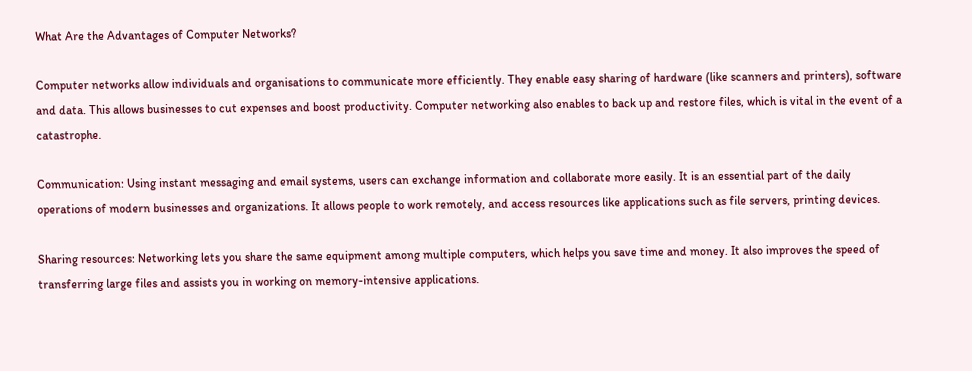What Are the Advantages of Computer Networks?

Computer networks allow individuals and organisations to communicate more efficiently. They enable easy sharing of hardware (like scanners and printers), software and data. This allows businesses to cut expenses and boost productivity. Computer networking also enables to back up and restore files, which is vital in the event of a catastrophe.

Communication: Using instant messaging and email systems, users can exchange information and collaborate more easily. It is an essential part of the daily operations of modern businesses and organizations. It allows people to work remotely, and access resources like applications such as file servers, printing devices.

Sharing resources: Networking lets you share the same equipment among multiple computers, which helps you save time and money. It also improves the speed of transferring large files and assists you in working on memory-intensive applications.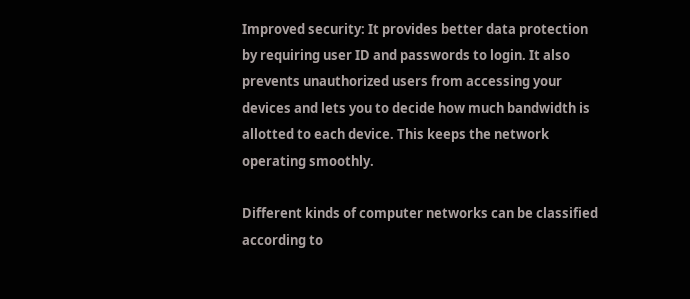Improved security: It provides better data protection by requiring user ID and passwords to login. It also prevents unauthorized users from accessing your devices and lets you to decide how much bandwidth is allotted to each device. This keeps the network operating smoothly.

Different kinds of computer networks can be classified according to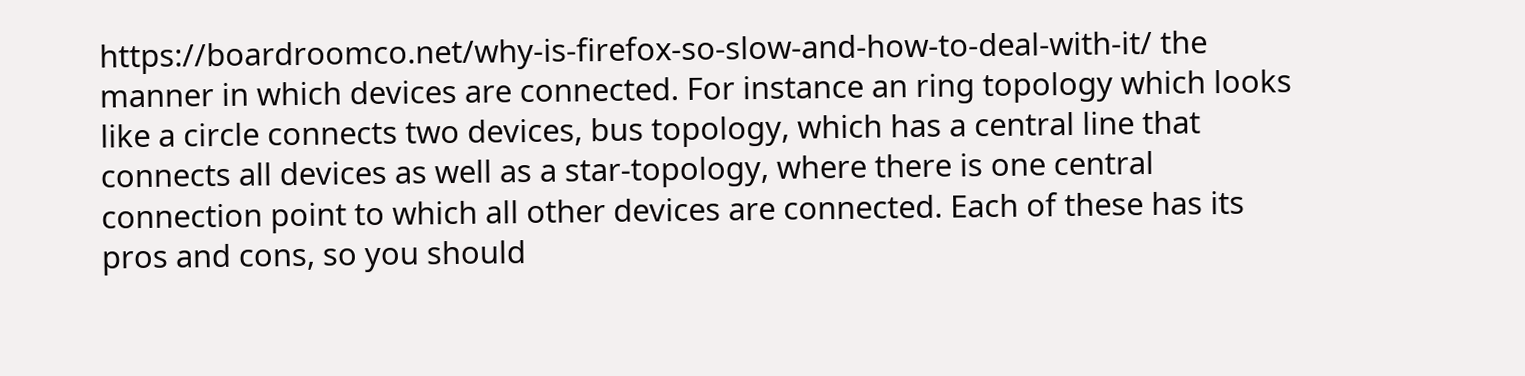https://boardroomco.net/why-is-firefox-so-slow-and-how-to-deal-with-it/ the manner in which devices are connected. For instance an ring topology which looks like a circle connects two devices, bus topology, which has a central line that connects all devices as well as a star-topology, where there is one central connection point to which all other devices are connected. Each of these has its pros and cons, so you should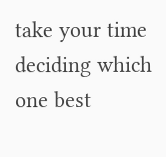take your time deciding which one best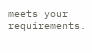meets your requirements.